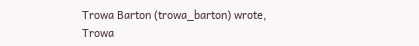Trowa Barton (trowa_barton) wrote,
Trowa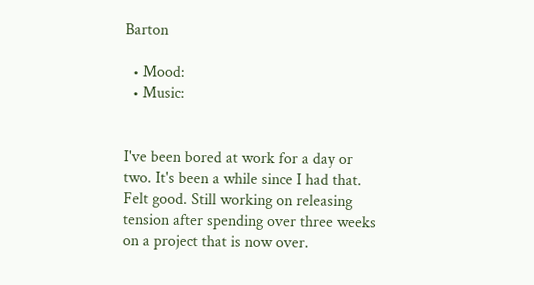Barton

  • Mood:
  • Music:


I've been bored at work for a day or two. It's been a while since I had that. Felt good. Still working on releasing tension after spending over three weeks on a project that is now over.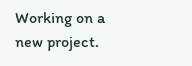Working on a new project.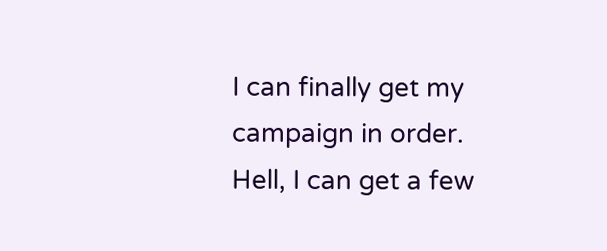I can finally get my campaign in order. Hell, I can get a few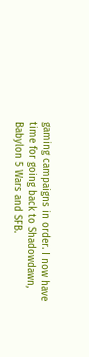gaming campaigns in order. I now have time for going back to Shadowdawn, Babylon 5 Wars and SFB.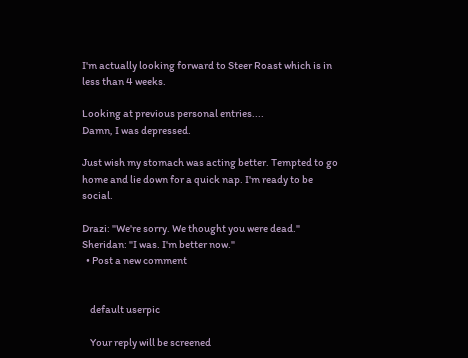I'm actually looking forward to Steer Roast which is in less than 4 weeks.

Looking at previous personal entries....
Damn, I was depressed.

Just wish my stomach was acting better. Tempted to go home and lie down for a quick nap. I'm ready to be social.

Drazi: "We're sorry. We thought you were dead."
Sheridan: "I was. I'm better now."
  • Post a new comment


    default userpic

    Your reply will be screened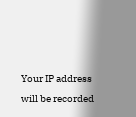Your IP address will be recorded